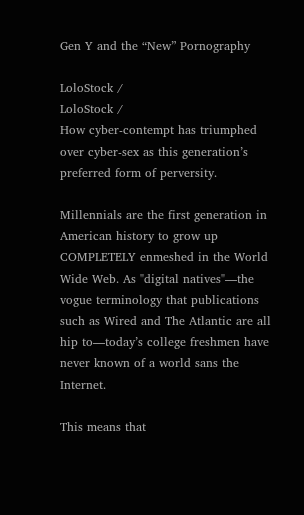Gen Y and the “New” Pornography

LoloStock /
LoloStock /
How cyber-contempt has triumphed over cyber-sex as this generation’s preferred form of perversity.

Millennials are the first generation in American history to grow up COMPLETELY enmeshed in the World Wide Web. As "digital natives"—the vogue terminology that publications such as Wired and The Atlantic are all hip to—today’s college freshmen have never known of a world sans the Internet.

This means that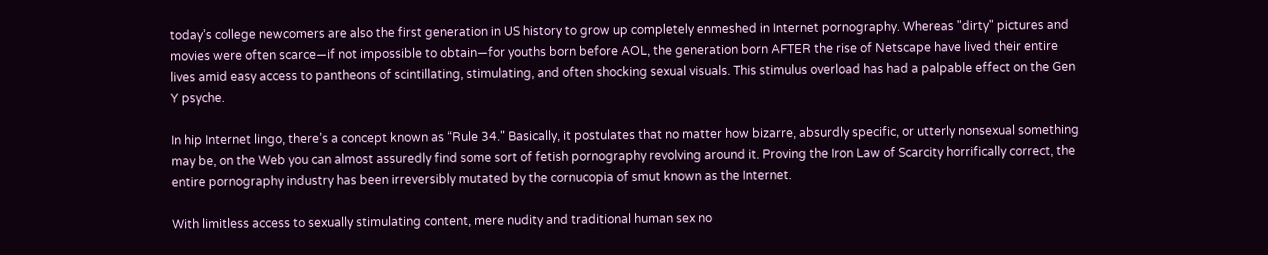today’s college newcomers are also the first generation in US history to grow up completely enmeshed in Internet pornography. Whereas "dirty" pictures and movies were often scarce—if not impossible to obtain—for youths born before AOL, the generation born AFTER the rise of Netscape have lived their entire lives amid easy access to pantheons of scintillating, stimulating, and often shocking sexual visuals. This stimulus overload has had a palpable effect on the Gen Y psyche.

In hip Internet lingo, there’s a concept known as “Rule 34." Basically, it postulates that no matter how bizarre, absurdly specific, or utterly nonsexual something may be, on the Web you can almost assuredly find some sort of fetish pornography revolving around it. Proving the Iron Law of Scarcity horrifically correct, the entire pornography industry has been irreversibly mutated by the cornucopia of smut known as the Internet.

With limitless access to sexually stimulating content, mere nudity and traditional human sex no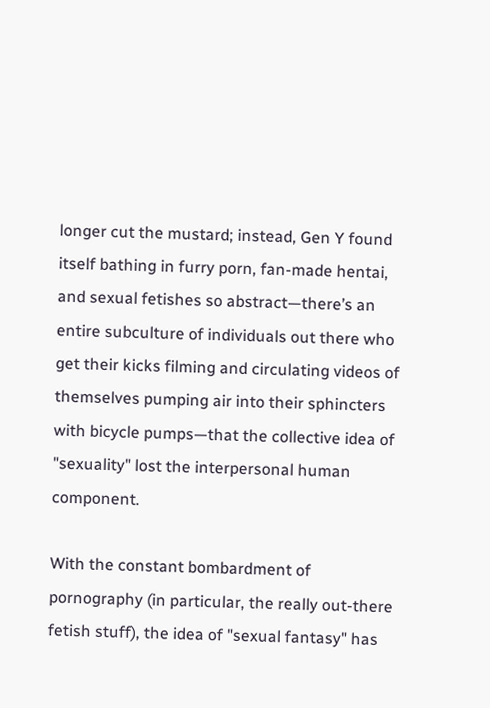longer cut the mustard; instead, Gen Y found itself bathing in furry porn, fan-made hentai, and sexual fetishes so abstract—there’s an entire subculture of individuals out there who get their kicks filming and circulating videos of themselves pumping air into their sphincters with bicycle pumps—that the collective idea of "sexuality" lost the interpersonal human component.

With the constant bombardment of pornography (in particular, the really out-there fetish stuff), the idea of "sexual fantasy" has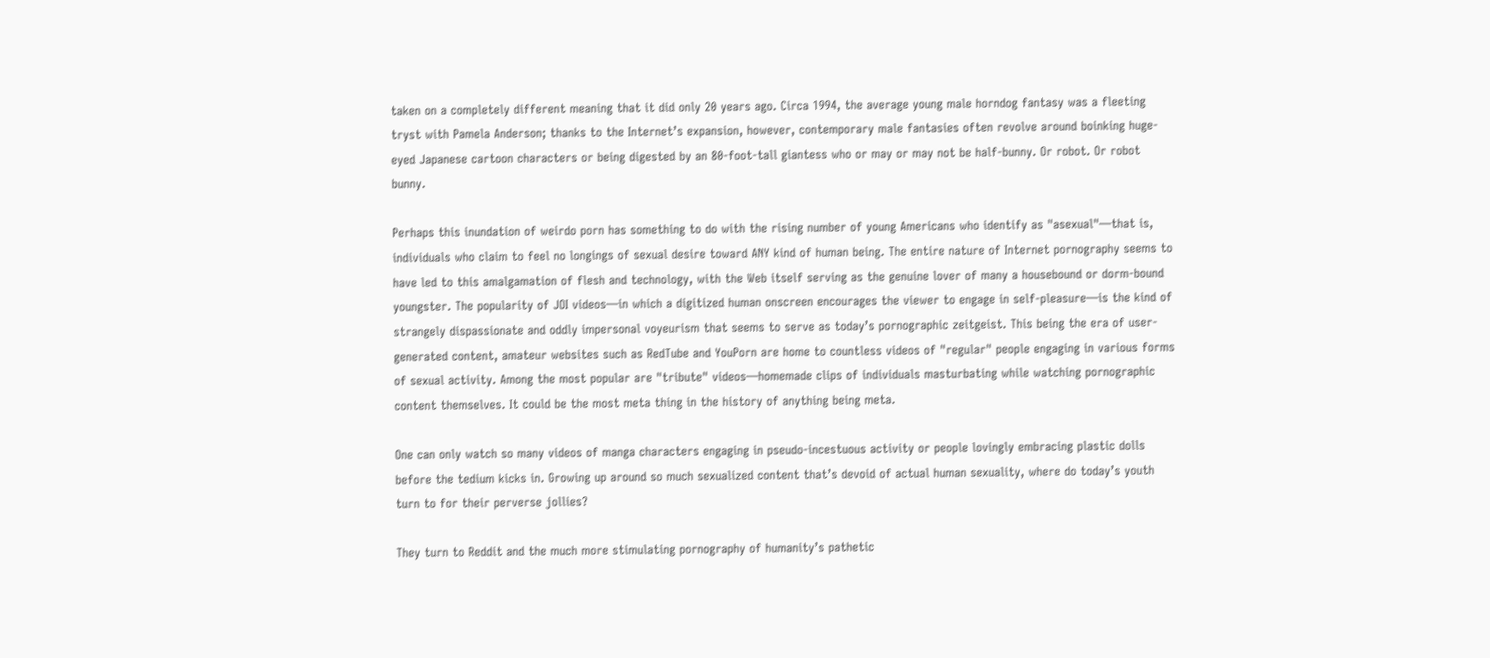taken on a completely different meaning that it did only 20 years ago. Circa 1994, the average young male horndog fantasy was a fleeting tryst with Pamela Anderson; thanks to the Internet’s expansion, however, contemporary male fantasies often revolve around boinking huge-eyed Japanese cartoon characters or being digested by an 80-foot-tall giantess who or may or may not be half-bunny. Or robot. Or robot bunny.

Perhaps this inundation of weirdo porn has something to do with the rising number of young Americans who identify as "asexual"—that is, individuals who claim to feel no longings of sexual desire toward ANY kind of human being. The entire nature of Internet pornography seems to have led to this amalgamation of flesh and technology, with the Web itself serving as the genuine lover of many a housebound or dorm-bound youngster. The popularity of JOI videos—in which a digitized human onscreen encourages the viewer to engage in self-pleasure—is the kind of strangely dispassionate and oddly impersonal voyeurism that seems to serve as today’s pornographic zeitgeist. This being the era of user-generated content, amateur websites such as RedTube and YouPorn are home to countless videos of "regular" people engaging in various forms of sexual activity. Among the most popular are "tribute" videos—homemade clips of individuals masturbating while watching pornographic content themselves. It could be the most meta thing in the history of anything being meta.

One can only watch so many videos of manga characters engaging in pseudo-incestuous activity or people lovingly embracing plastic dolls before the tedium kicks in. Growing up around so much sexualized content that’s devoid of actual human sexuality, where do today’s youth turn to for their perverse jollies?

They turn to Reddit and the much more stimulating pornography of humanity’s pathetic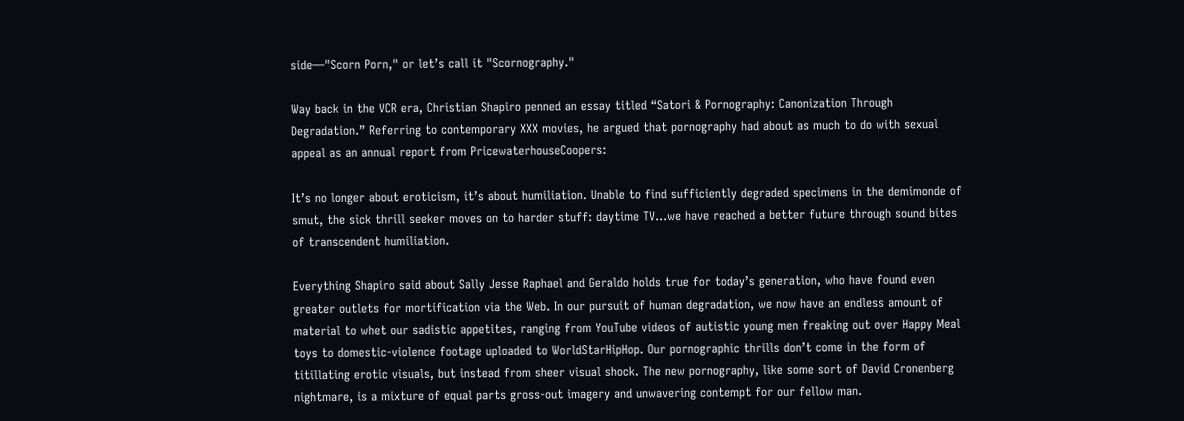side—"Scorn Porn," or let’s call it "Scornography."

Way back in the VCR era, Christian Shapiro penned an essay titled “Satori & Pornography: Canonization Through Degradation.” Referring to contemporary XXX movies, he argued that pornography had about as much to do with sexual appeal as an annual report from PricewaterhouseCoopers:

It’s no longer about eroticism, it’s about humiliation. Unable to find sufficiently degraded specimens in the demimonde of smut, the sick thrill seeker moves on to harder stuff: daytime TV…we have reached a better future through sound bites of transcendent humiliation.

Everything Shapiro said about Sally Jesse Raphael and Geraldo holds true for today’s generation, who have found even greater outlets for mortification via the Web. In our pursuit of human degradation, we now have an endless amount of material to whet our sadistic appetites, ranging from YouTube videos of autistic young men freaking out over Happy Meal toys to domestic-violence footage uploaded to WorldStarHipHop. Our pornographic thrills don’t come in the form of titillating erotic visuals, but instead from sheer visual shock. The new pornography, like some sort of David Cronenberg nightmare, is a mixture of equal parts gross-out imagery and unwavering contempt for our fellow man.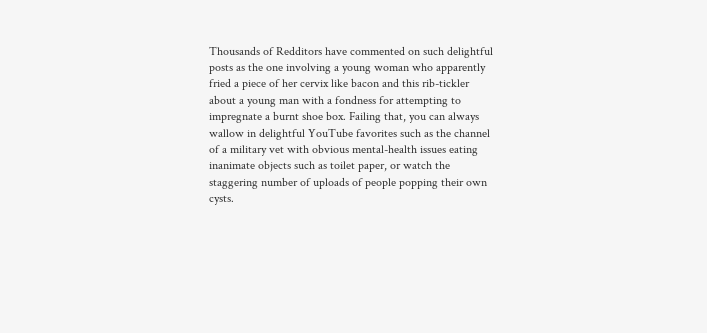Thousands of Redditors have commented on such delightful posts as the one involving a young woman who apparently fried a piece of her cervix like bacon and this rib-tickler about a young man with a fondness for attempting to impregnate a burnt shoe box. Failing that, you can always wallow in delightful YouTube favorites such as the channel of a military vet with obvious mental-health issues eating inanimate objects such as toilet paper, or watch the staggering number of uploads of people popping their own cysts.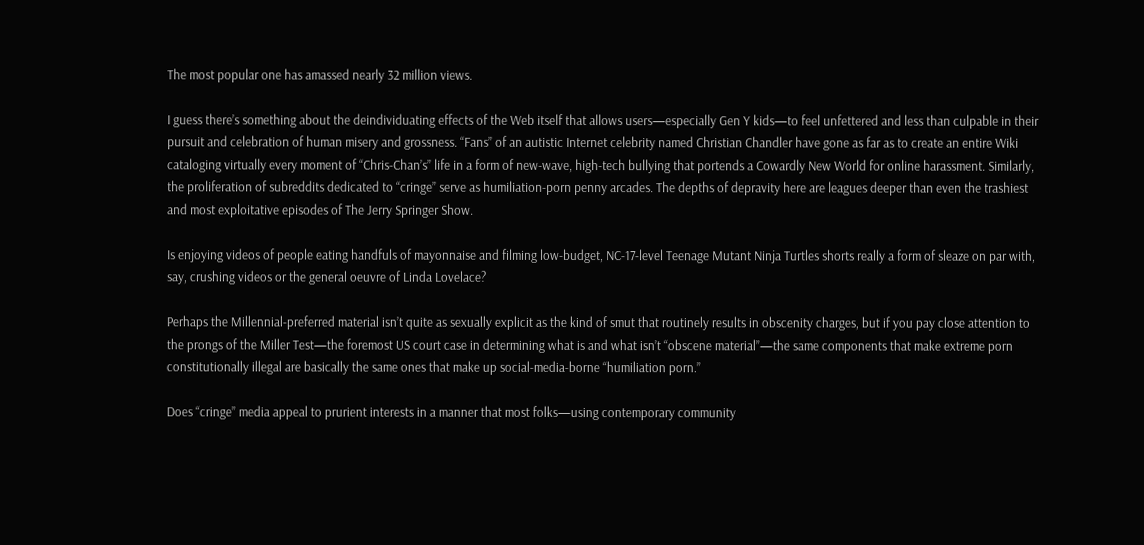The most popular one has amassed nearly 32 million views.

I guess there’s something about the deindividuating effects of the Web itself that allows users—especially Gen Y kids—to feel unfettered and less than culpable in their pursuit and celebration of human misery and grossness. “Fans” of an autistic Internet celebrity named Christian Chandler have gone as far as to create an entire Wiki cataloging virtually every moment of “Chris-Chan’s” life in a form of new-wave, high-tech bullying that portends a Cowardly New World for online harassment. Similarly, the proliferation of subreddits dedicated to “cringe” serve as humiliation-porn penny arcades. The depths of depravity here are leagues deeper than even the trashiest and most exploitative episodes of The Jerry Springer Show.

Is enjoying videos of people eating handfuls of mayonnaise and filming low-budget, NC-17-level Teenage Mutant Ninja Turtles shorts really a form of sleaze on par with, say, crushing videos or the general oeuvre of Linda Lovelace?

Perhaps the Millennial-preferred material isn’t quite as sexually explicit as the kind of smut that routinely results in obscenity charges, but if you pay close attention to the prongs of the Miller Test—the foremost US court case in determining what is and what isn’t “obscene material”—the same components that make extreme porn constitutionally illegal are basically the same ones that make up social-media-borne “humiliation porn.”

Does “cringe” media appeal to prurient interests in a manner that most folks—using contemporary community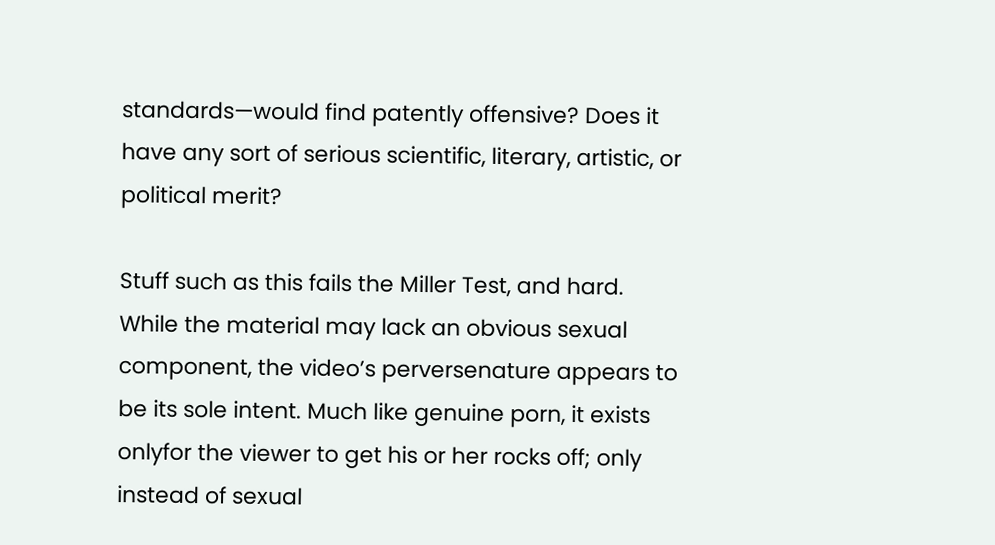standards—would find patently offensive? Does it have any sort of serious scientific, literary, artistic, or political merit?

Stuff such as this fails the Miller Test, and hard. While the material may lack an obvious sexual component, the video’s perversenature appears to be its sole intent. Much like genuine porn, it exists onlyfor the viewer to get his or her rocks off; only instead of sexual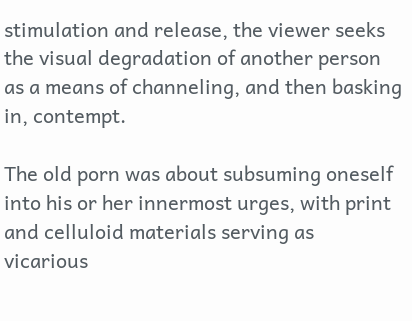stimulation and release, the viewer seeks the visual degradation of another person as a means of channeling, and then basking in, contempt.

The old porn was about subsuming oneself into his or her innermost urges, with print and celluloid materials serving as vicarious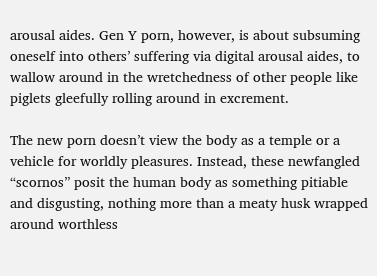arousal aides. Gen Y porn, however, is about subsuming oneself into others’ suffering via digital arousal aides, to wallow around in the wretchedness of other people like piglets gleefully rolling around in excrement.

The new porn doesn’t view the body as a temple or a vehicle for worldly pleasures. Instead, these newfangled “scornos” posit the human body as something pitiable and disgusting, nothing more than a meaty husk wrapped around worthless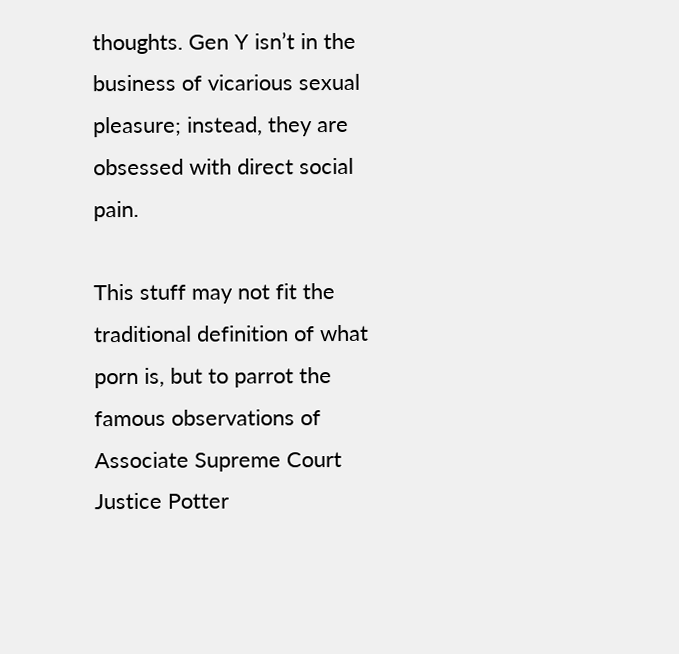thoughts. Gen Y isn’t in the business of vicarious sexual pleasure; instead, they are obsessed with direct social pain.

This stuff may not fit the traditional definition of what porn is, but to parrot the famous observations of Associate Supreme Court Justice Potter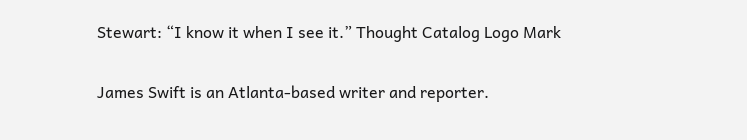Stewart: “I know it when I see it.” Thought Catalog Logo Mark

James Swift is an Atlanta-based writer and reporter.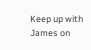Keep up with James on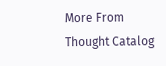More From Thought Catalog